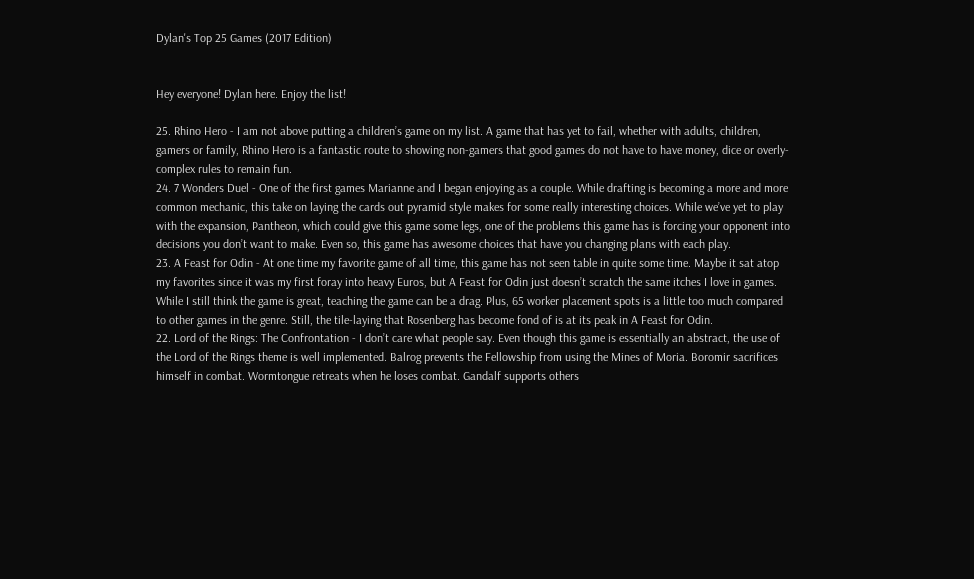Dylan's Top 25 Games (2017 Edition)


Hey everyone! Dylan here. Enjoy the list!

25. Rhino Hero - I am not above putting a children’s game on my list. A game that has yet to fail, whether with adults, children, gamers or family, Rhino Hero is a fantastic route to showing non-gamers that good games do not have to have money, dice or overly-complex rules to remain fun.
24. 7 Wonders Duel - One of the first games Marianne and I began enjoying as a couple. While drafting is becoming a more and more common mechanic, this take on laying the cards out pyramid style makes for some really interesting choices. While we’ve yet to play with the expansion, Pantheon, which could give this game some legs, one of the problems this game has is forcing your opponent into decisions you don’t want to make. Even so, this game has awesome choices that have you changing plans with each play.
23. A Feast for Odin - At one time my favorite game of all time, this game has not seen table in quite some time. Maybe it sat atop my favorites since it was my first foray into heavy Euros, but A Feast for Odin just doesn’t scratch the same itches I love in games. While I still think the game is great, teaching the game can be a drag. Plus, 65 worker placement spots is a little too much compared to other games in the genre. Still, the tile-laying that Rosenberg has become fond of is at its peak in A Feast for Odin.
22. Lord of the Rings: The Confrontation - I don’t care what people say. Even though this game is essentially an abstract, the use of the Lord of the Rings theme is well implemented. Balrog prevents the Fellowship from using the Mines of Moria. Boromir sacrifices himself in combat. Wormtongue retreats when he loses combat. Gandalf supports others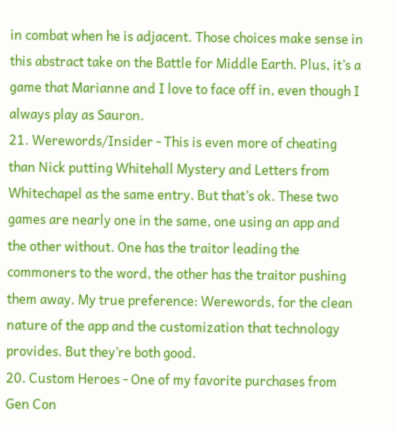in combat when he is adjacent. Those choices make sense in this abstract take on the Battle for Middle Earth. Plus, it’s a game that Marianne and I love to face off in, even though I always play as Sauron.
21. Werewords/Insider - This is even more of cheating than Nick putting Whitehall Mystery and Letters from Whitechapel as the same entry. But that’s ok. These two games are nearly one in the same, one using an app and the other without. One has the traitor leading the commoners to the word, the other has the traitor pushing them away. My true preference: Werewords, for the clean nature of the app and the customization that technology provides. But they’re both good.
20. Custom Heroes - One of my favorite purchases from Gen Con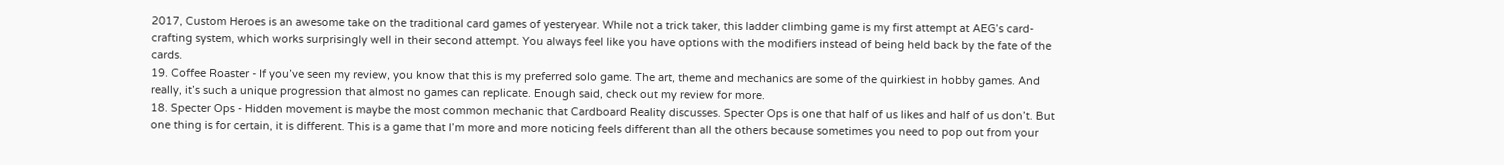2017, Custom Heroes is an awesome take on the traditional card games of yesteryear. While not a trick taker, this ladder climbing game is my first attempt at AEG’s card-crafting system, which works surprisingly well in their second attempt. You always feel like you have options with the modifiers instead of being held back by the fate of the cards.
19. Coffee Roaster - If you’ve seen my review, you know that this is my preferred solo game. The art, theme and mechanics are some of the quirkiest in hobby games. And really, it’s such a unique progression that almost no games can replicate. Enough said, check out my review for more.
18. Specter Ops - Hidden movement is maybe the most common mechanic that Cardboard Reality discusses. Specter Ops is one that half of us likes and half of us don’t. But one thing is for certain, it is different. This is a game that I’m more and more noticing feels different than all the others because sometimes you need to pop out from your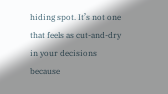hiding spot. It’s not one that feels as cut-and-dry in your decisions because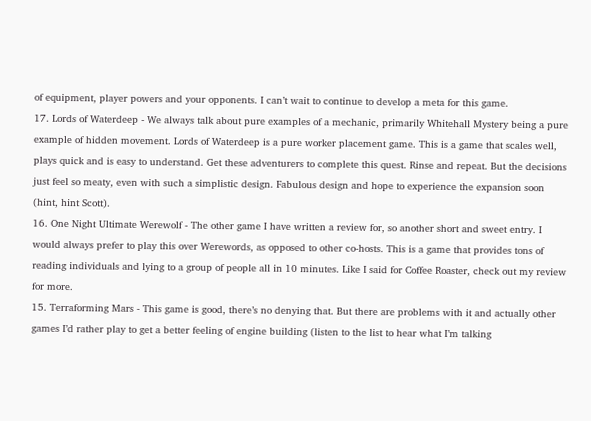of equipment, player powers and your opponents. I can’t wait to continue to develop a meta for this game.
17. Lords of Waterdeep - We always talk about pure examples of a mechanic, primarily Whitehall Mystery being a pure example of hidden movement. Lords of Waterdeep is a pure worker placement game. This is a game that scales well, plays quick and is easy to understand. Get these adventurers to complete this quest. Rinse and repeat. But the decisions just feel so meaty, even with such a simplistic design. Fabulous design and hope to experience the expansion soon (hint, hint Scott).
16. One Night Ultimate Werewolf - The other game I have written a review for, so another short and sweet entry. I would always prefer to play this over Werewords, as opposed to other co-hosts. This is a game that provides tons of reading individuals and lying to a group of people all in 10 minutes. Like I said for Coffee Roaster, check out my review for more.
15. Terraforming Mars - This game is good, there’s no denying that. But there are problems with it and actually other games I’d rather play to get a better feeling of engine building (listen to the list to hear what I’m talking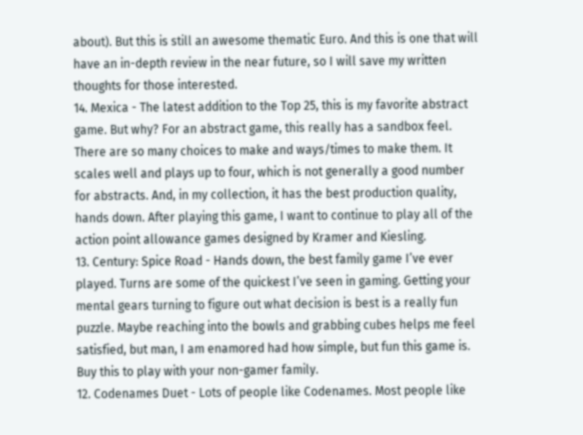about). But this is still an awesome thematic Euro. And this is one that will have an in-depth review in the near future, so I will save my written thoughts for those interested.
14. Mexica - The latest addition to the Top 25, this is my favorite abstract game. But why? For an abstract game, this really has a sandbox feel. There are so many choices to make and ways/times to make them. It scales well and plays up to four, which is not generally a good number for abstracts. And, in my collection, it has the best production quality, hands down. After playing this game, I want to continue to play all of the action point allowance games designed by Kramer and Kiesling.
13. Century: Spice Road - Hands down, the best family game I’ve ever played. Turns are some of the quickest I’ve seen in gaming. Getting your mental gears turning to figure out what decision is best is a really fun puzzle. Maybe reaching into the bowls and grabbing cubes helps me feel satisfied, but man, I am enamored had how simple, but fun this game is. Buy this to play with your non-gamer family.
12. Codenames Duet - Lots of people like Codenames. Most people like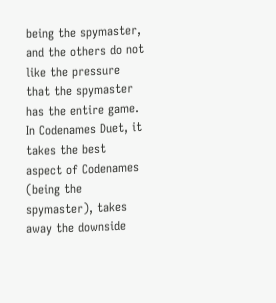being the spymaster, and the others do not like the pressure that the spymaster has the entire game. In Codenames Duet, it takes the best aspect of Codenames (being the spymaster), takes away the downside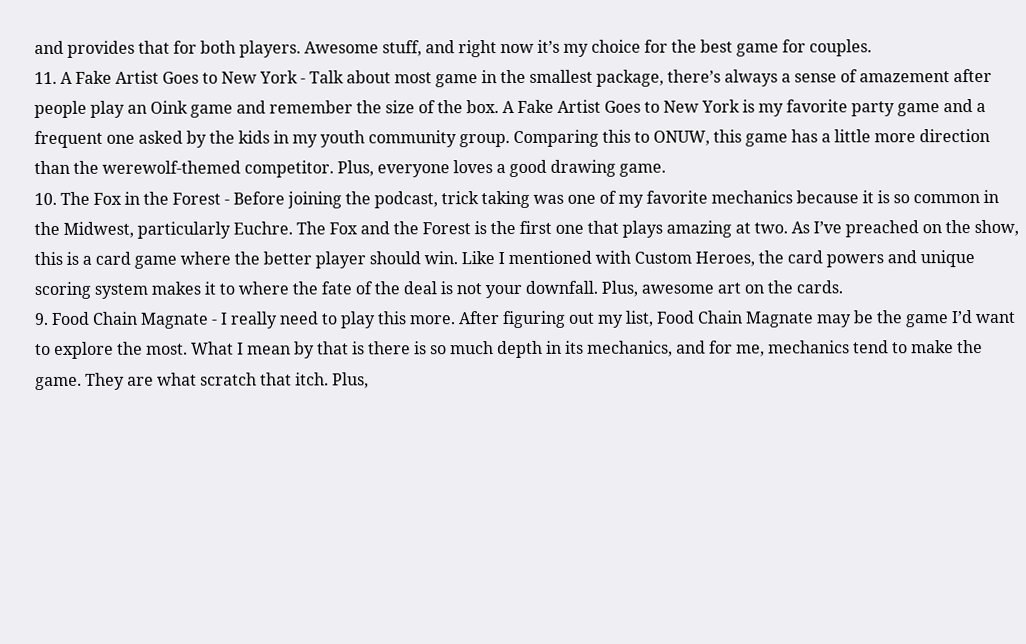and provides that for both players. Awesome stuff, and right now it’s my choice for the best game for couples.
11. A Fake Artist Goes to New York - Talk about most game in the smallest package, there’s always a sense of amazement after people play an Oink game and remember the size of the box. A Fake Artist Goes to New York is my favorite party game and a frequent one asked by the kids in my youth community group. Comparing this to ONUW, this game has a little more direction than the werewolf-themed competitor. Plus, everyone loves a good drawing game.
10. The Fox in the Forest - Before joining the podcast, trick taking was one of my favorite mechanics because it is so common in the Midwest, particularly Euchre. The Fox and the Forest is the first one that plays amazing at two. As I’ve preached on the show, this is a card game where the better player should win. Like I mentioned with Custom Heroes, the card powers and unique scoring system makes it to where the fate of the deal is not your downfall. Plus, awesome art on the cards.
9. Food Chain Magnate - I really need to play this more. After figuring out my list, Food Chain Magnate may be the game I’d want to explore the most. What I mean by that is there is so much depth in its mechanics, and for me, mechanics tend to make the game. They are what scratch that itch. Plus,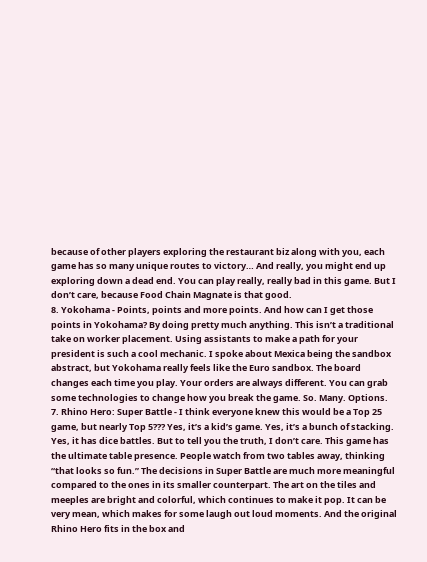because of other players exploring the restaurant biz along with you, each game has so many unique routes to victory… And really, you might end up exploring down a dead end. You can play really, really bad in this game. But I don’t care, because Food Chain Magnate is that good.
8. Yokohama - Points, points and more points. And how can I get those points in Yokohama? By doing pretty much anything. This isn’t a traditional take on worker placement. Using assistants to make a path for your president is such a cool mechanic. I spoke about Mexica being the sandbox abstract, but Yokohama really feels like the Euro sandbox. The board changes each time you play. Your orders are always different. You can grab some technologies to change how you break the game. So. Many. Options.
7. Rhino Hero: Super Battle - I think everyone knew this would be a Top 25 game, but nearly Top 5??? Yes, it’s a kid’s game. Yes, it’s a bunch of stacking. Yes, it has dice battles. But to tell you the truth, I don’t care. This game has the ultimate table presence. People watch from two tables away, thinking “that looks so fun.” The decisions in Super Battle are much more meaningful compared to the ones in its smaller counterpart. The art on the tiles and meeples are bright and colorful, which continues to make it pop. It can be very mean, which makes for some laugh out loud moments. And the original Rhino Hero fits in the box and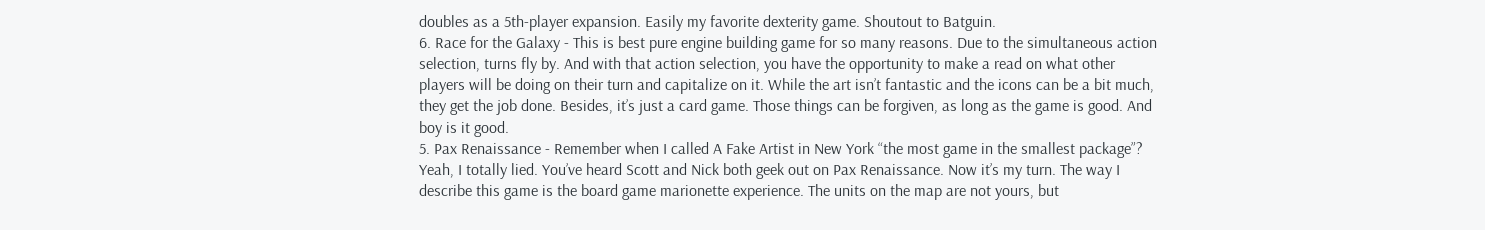doubles as a 5th-player expansion. Easily my favorite dexterity game. Shoutout to Batguin.
6. Race for the Galaxy - This is best pure engine building game for so many reasons. Due to the simultaneous action selection, turns fly by. And with that action selection, you have the opportunity to make a read on what other players will be doing on their turn and capitalize on it. While the art isn’t fantastic and the icons can be a bit much, they get the job done. Besides, it’s just a card game. Those things can be forgiven, as long as the game is good. And boy is it good.
5. Pax Renaissance - Remember when I called A Fake Artist in New York “the most game in the smallest package”? Yeah, I totally lied. You’ve heard Scott and Nick both geek out on Pax Renaissance. Now it’s my turn. The way I describe this game is the board game marionette experience. The units on the map are not yours, but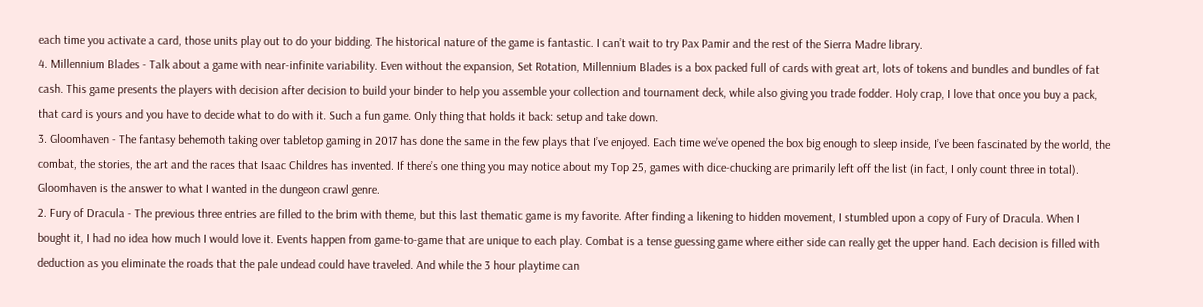each time you activate a card, those units play out to do your bidding. The historical nature of the game is fantastic. I can’t wait to try Pax Pamir and the rest of the Sierra Madre library.
4. Millennium Blades - Talk about a game with near-infinite variability. Even without the expansion, Set Rotation, Millennium Blades is a box packed full of cards with great art, lots of tokens and bundles and bundles of fat cash. This game presents the players with decision after decision to build your binder to help you assemble your collection and tournament deck, while also giving you trade fodder. Holy crap, I love that once you buy a pack, that card is yours and you have to decide what to do with it. Such a fun game. Only thing that holds it back: setup and take down.
3. Gloomhaven - The fantasy behemoth taking over tabletop gaming in 2017 has done the same in the few plays that I’ve enjoyed. Each time we’ve opened the box big enough to sleep inside, I’ve been fascinated by the world, the combat, the stories, the art and the races that Isaac Childres has invented. If there’s one thing you may notice about my Top 25, games with dice-chucking are primarily left off the list (in fact, I only count three in total). Gloomhaven is the answer to what I wanted in the dungeon crawl genre.
2. Fury of Dracula - The previous three entries are filled to the brim with theme, but this last thematic game is my favorite. After finding a likening to hidden movement, I stumbled upon a copy of Fury of Dracula. When I bought it, I had no idea how much I would love it. Events happen from game-to-game that are unique to each play. Combat is a tense guessing game where either side can really get the upper hand. Each decision is filled with deduction as you eliminate the roads that the pale undead could have traveled. And while the 3 hour playtime can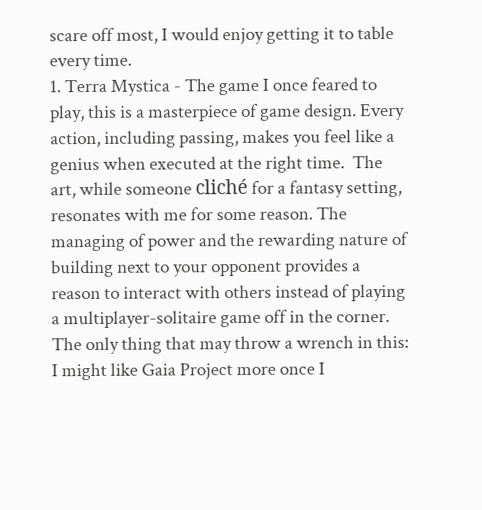scare off most, I would enjoy getting it to table every time.
1. Terra Mystica - The game I once feared to play, this is a masterpiece of game design. Every action, including passing, makes you feel like a genius when executed at the right time.  The art, while someone cliché for a fantasy setting, resonates with me for some reason. The managing of power and the rewarding nature of building next to your opponent provides a reason to interact with others instead of playing a multiplayer-solitaire game off in the corner. The only thing that may throw a wrench in this: I might like Gaia Project more once I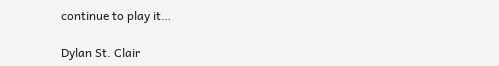continue to play it…

Dylan St. Clair